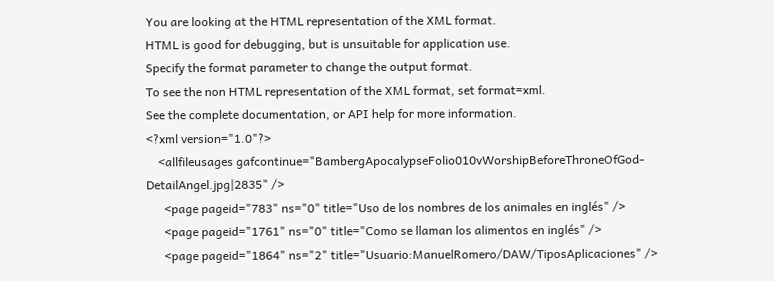You are looking at the HTML representation of the XML format.
HTML is good for debugging, but is unsuitable for application use.
Specify the format parameter to change the output format.
To see the non HTML representation of the XML format, set format=xml.
See the complete documentation, or API help for more information.
<?xml version="1.0"?>
    <allfileusages gafcontinue="BambergApocalypseFolio010vWorshipBeforeThroneOfGod-DetailAngel.jpg|2835" />
      <page pageid="783" ns="0" title="Uso de los nombres de los animales en inglés" />
      <page pageid="1761" ns="0" title="Como se llaman los alimentos en inglés" />
      <page pageid="1864" ns="2" title="Usuario:ManuelRomero/DAW/TiposAplicaciones" />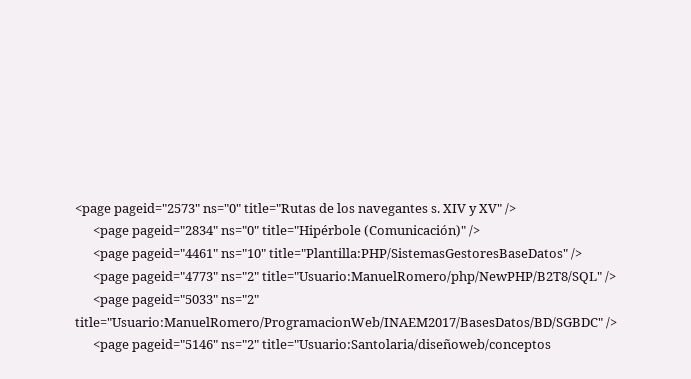<page pageid="2573" ns="0" title="Rutas de los navegantes s. XIV y XV" />
      <page pageid="2834" ns="0" title="Hipérbole (Comunicación)" />
      <page pageid="4461" ns="10" title="Plantilla:PHP/SistemasGestoresBaseDatos" />
      <page pageid="4773" ns="2" title="Usuario:ManuelRomero/php/NewPHP/B2T8/SQL" />
      <page pageid="5033" ns="2" title="Usuario:ManuelRomero/ProgramacionWeb/INAEM2017/BasesDatos/BD/SGBDC" />
      <page pageid="5146" ns="2" title="Usuario:Santolaria/diseñoweb/conceptos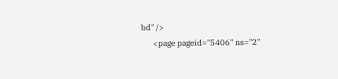bd" />
      <page pageid="5406" ns="2"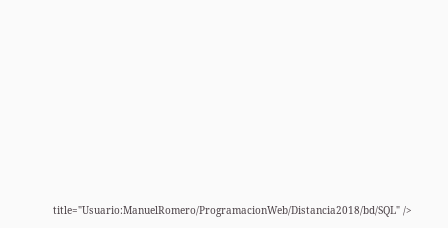title="Usuario:ManuelRomero/ProgramacionWeb/Distancia2018/bd/SQL" />